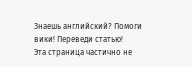Знаешь английский? Помоги вики! Переведи статью!
Эта страница частично не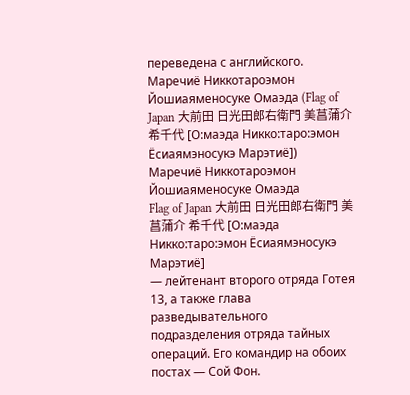переведена с английского.
Маречиё Никкотароэмон Йошиаяменосуке Омаэда (Flag of Japan 大前田 日光田郎右衛門 美菖蒲介 希千代 [О:маэда Никко:таро:эмон Ёсиаямэносукэ Марэтиё])
Маречиё Никкотароэмон Йошиаяменосуке Омаэда
Flag of Japan 大前田 日光田郎右衛門 美菖蒲介 希千代 [О:маэда Никко:таро:эмон Ёсиаямэносукэ Марэтиё]
— лейтенант второго отряда Готея 13, а также глава разведывательного подразделения отряда тайных операций. Его командир на обоих постах — Сой Фон.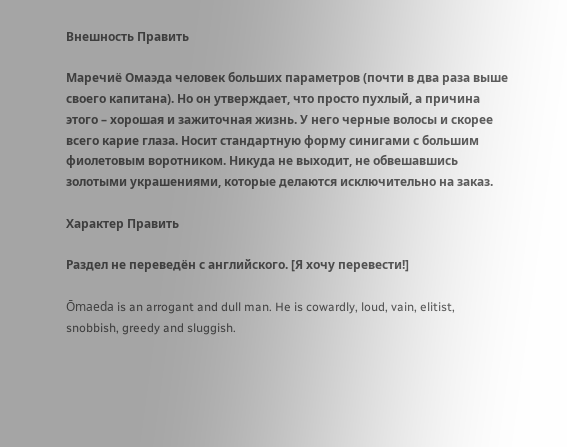Внешность Править

Маречиё Омаэда человек больших параметров (почти в два раза выше своего капитана). Но он утверждает, что просто пухлый, а причина этого – хорошая и зажиточная жизнь. У него черные волосы и скорее всего карие глаза. Носит стандартную форму синигами с большим фиолетовым воротником. Никуда не выходит, не обвешавшись золотыми украшениями, которые делаются исключительно на заказ.

Характер Править

Раздел не переведён с английского. [Я хочу перевести!]

Ōmaeda is an arrogant and dull man. He is cowardly, loud, vain, elitist, snobbish, greedy and sluggish.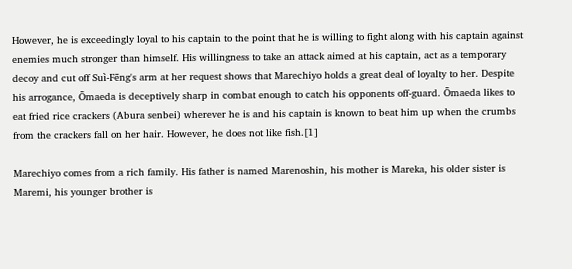However, he is exceedingly loyal to his captain to the point that he is willing to fight along with his captain against enemies much stronger than himself. His willingness to take an attack aimed at his captain, act as a temporary decoy and cut off Suì-Fēng's arm at her request shows that Marechiyo holds a great deal of loyalty to her. Despite his arrogance, Ōmaeda is deceptively sharp in combat enough to catch his opponents off-guard. Ōmaeda likes to eat fried rice crackers (Abura senbei) wherever he is and his captain is known to beat him up when the crumbs from the crackers fall on her hair. However, he does not like fish.[1]

Marechiyo comes from a rich family. His father is named Marenoshin, his mother is Mareka, his older sister is Maremi, his younger brother is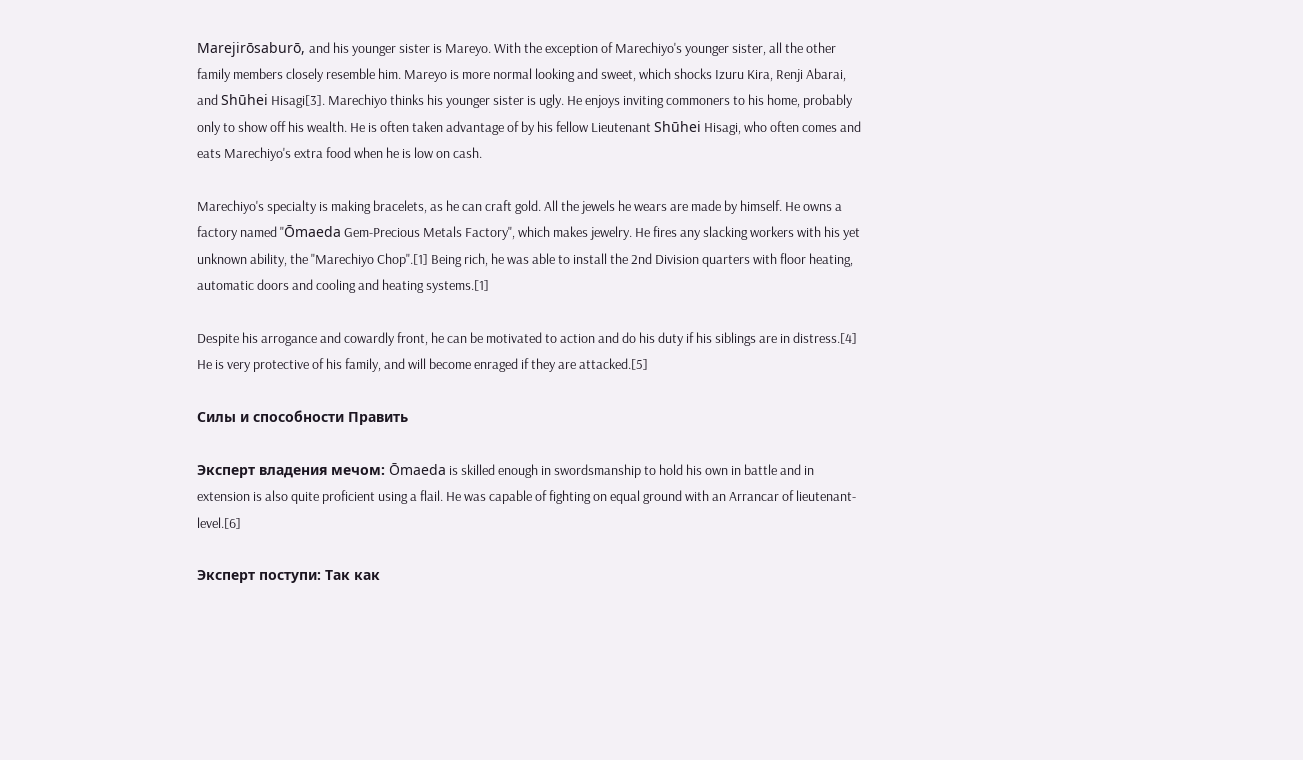Marejirōsaburō, and his younger sister is Mareyo. With the exception of Marechiyo's younger sister, all the other family members closely resemble him. Mareyo is more normal looking and sweet, which shocks Izuru Kira, Renji Abarai, and Shūhei Hisagi[3]. Marechiyo thinks his younger sister is ugly. He enjoys inviting commoners to his home, probably only to show off his wealth. He is often taken advantage of by his fellow Lieutenant Shūhei Hisagi, who often comes and eats Marechiyo's extra food when he is low on cash.

Marechiyo's specialty is making bracelets, as he can craft gold. All the jewels he wears are made by himself. He owns a factory named "Ōmaeda Gem-Precious Metals Factory", which makes jewelry. He fires any slacking workers with his yet unknown ability, the "Marechiyo Chop".[1] Being rich, he was able to install the 2nd Division quarters with floor heating, automatic doors and cooling and heating systems.[1]

Despite his arrogance and cowardly front, he can be motivated to action and do his duty if his siblings are in distress.[4] He is very protective of his family, and will become enraged if they are attacked.[5]

Силы и способности Править

Эксперт владения мечом: Ōmaeda is skilled enough in swordsmanship to hold his own in battle and in extension is also quite proficient using a flail. He was capable of fighting on equal ground with an Arrancar of lieutenant-level.[6]

Эксперт поступи: Так как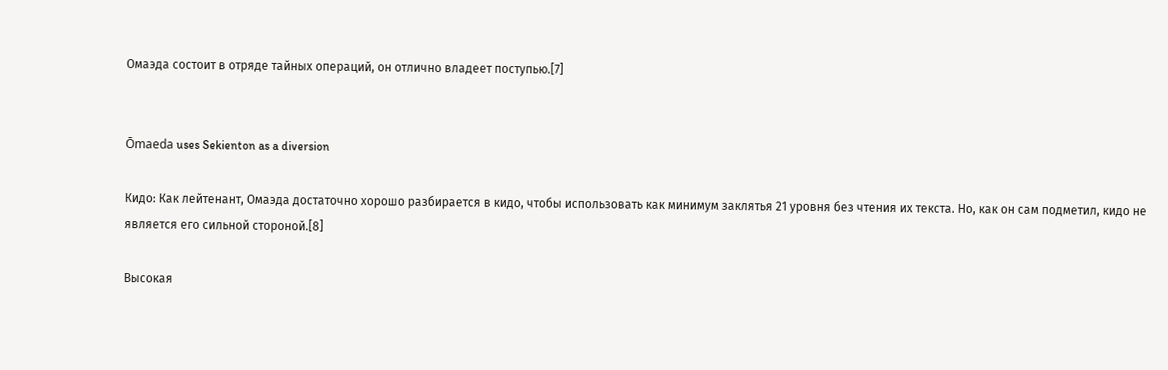Омаэда состоит в отряде тайных операций, он отлично владеет поступью.[7]


Ōmaeda uses Sekienton as a diversion

Кидо: Как лейтенант, Омаэда достаточно хорошо разбирается в кидо, чтобы использовать как минимум заклятья 21 уровня без чтения их текста. Но, как он сам подметил, кидо не является его сильной стороной.[8]

Высокая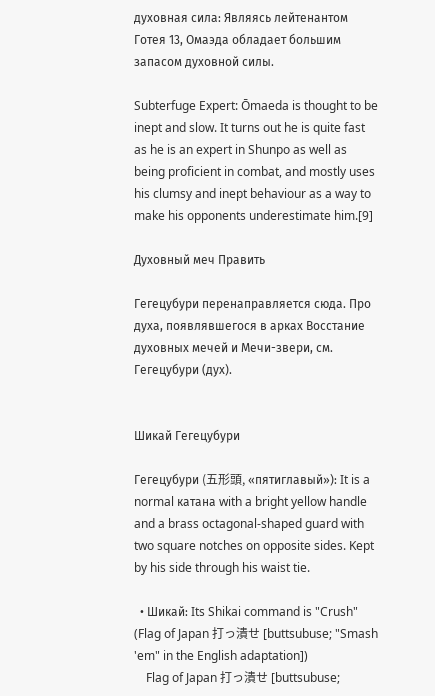духовная сила: Являясь лейтенантом Готея 13, Омаэда обладает большим запасом духовной силы.

Subterfuge Expert: Ōmaeda is thought to be inept and slow. It turns out he is quite fast as he is an expert in Shunpo as well as being proficient in combat, and mostly uses his clumsy and inept behaviour as a way to make his opponents underestimate him.[9]

Духовный меч Править

Гегецубури перенаправляется сюда. Про духа, появлявшегося в арках Восстание духовных мечей и Мечи-звери, см. Гегецубури (дух).


Шикай Гегецубури

Гегецубури (五形頭, «пятиглавый»): It is a normal катана with a bright yellow handle and a brass octagonal-shaped guard with two square notches on opposite sides. Kept by his side through his waist tie.

  • Шикай: Its Shikai command is "Crush" (Flag of Japan 打っ潰せ [buttsubuse; "Smash 'em" in the English adaptation])
    Flag of Japan 打っ潰せ [buttsubuse;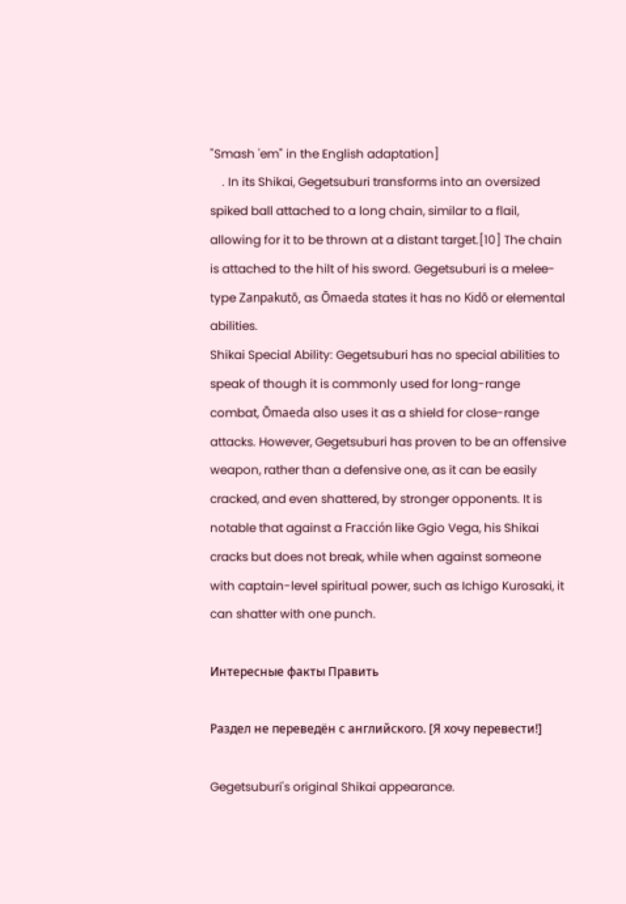"Smash 'em" in the English adaptation]
    . In its Shikai, Gegetsuburi transforms into an oversized spiked ball attached to a long chain, similar to a flail, allowing for it to be thrown at a distant target.[10] The chain is attached to the hilt of his sword. Gegetsuburi is a melee-type Zanpakutō, as Ōmaeda states it has no Kidō or elemental abilities.
Shikai Special Ability: Gegetsuburi has no special abilities to speak of though it is commonly used for long-range combat, Ōmaeda also uses it as a shield for close-range attacks. However, Gegetsuburi has proven to be an offensive weapon, rather than a defensive one, as it can be easily cracked, and even shattered, by stronger opponents. It is notable that against a Fracción like Ggio Vega, his Shikai cracks but does not break, while when against someone with captain-level spiritual power, such as Ichigo Kurosaki, it can shatter with one punch.

Интересные факты Править

Раздел не переведён с английского. [Я хочу перевести!]

Gegetsuburi's original Shikai appearance.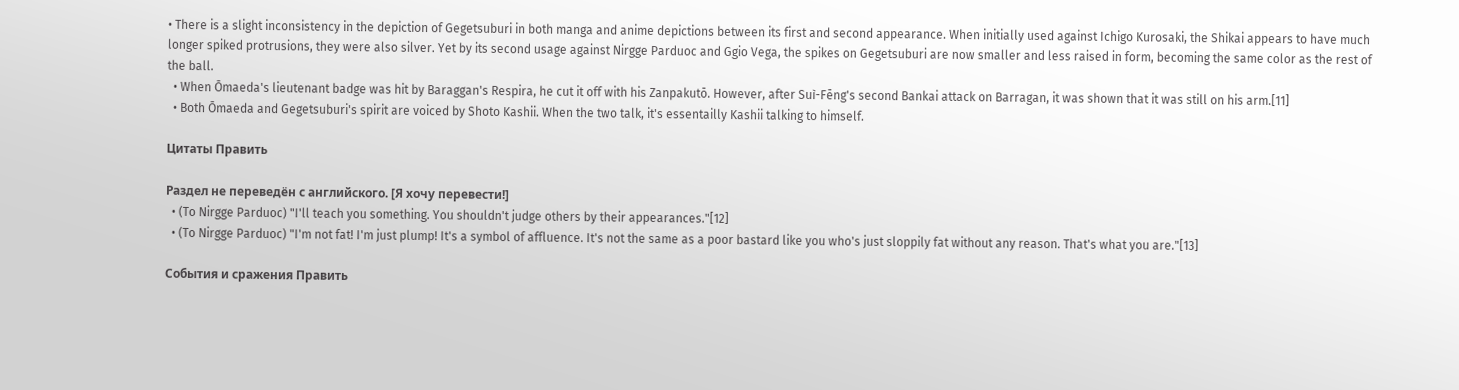• There is a slight inconsistency in the depiction of Gegetsuburi in both manga and anime depictions between its first and second appearance. When initially used against Ichigo Kurosaki, the Shikai appears to have much longer spiked protrusions, they were also silver. Yet by its second usage against Nirgge Parduoc and Ggio Vega, the spikes on Gegetsuburi are now smaller and less raised in form, becoming the same color as the rest of the ball.
  • When Ōmaeda's lieutenant badge was hit by Baraggan's Respira, he cut it off with his Zanpakutō. However, after Suì-Fēng's second Bankai attack on Barragan, it was shown that it was still on his arm.[11]
  • Both Ōmaeda and Gegetsuburi's spirit are voiced by Shoto Kashii. When the two talk, it's essentailly Kashii talking to himself.

Цитаты Править

Раздел не переведён с английского. [Я хочу перевести!]
  • (To Nirgge Parduoc) "I'll teach you something. You shouldn't judge others by their appearances."[12]
  • (To Nirgge Parduoc) "I'm not fat! I'm just plump! It's a symbol of affluence. It's not the same as a poor bastard like you who's just sloppily fat without any reason. That's what you are."[13]

События и сражения Править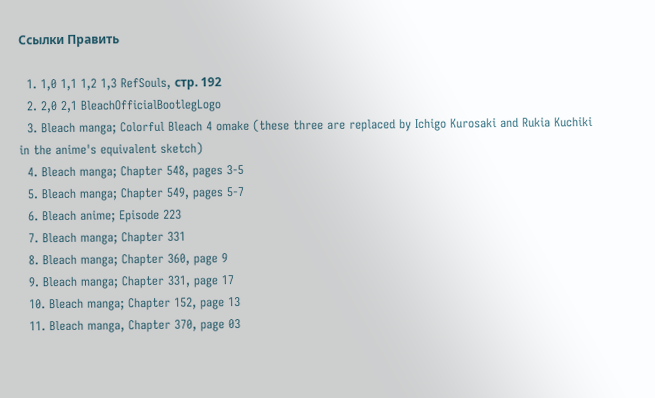Ссылки Править

  1. 1,0 1,1 1,2 1,3 RefSouls, стр. 192
  2. 2,0 2,1 BleachOfficialBootlegLogo
  3. Bleach manga; Colorful Bleach 4 omake (these three are replaced by Ichigo Kurosaki and Rukia Kuchiki in the anime's equivalent sketch)
  4. Bleach manga; Chapter 548, pages 3-5
  5. Bleach manga; Chapter 549, pages 5-7
  6. Bleach anime; Episode 223
  7. Bleach manga; Chapter 331
  8. Bleach manga; Chapter 360, page 9
  9. Bleach manga; Chapter 331, page 17
  10. Bleach manga; Chapter 152, page 13
  11. Bleach manga, Chapter 370, page 03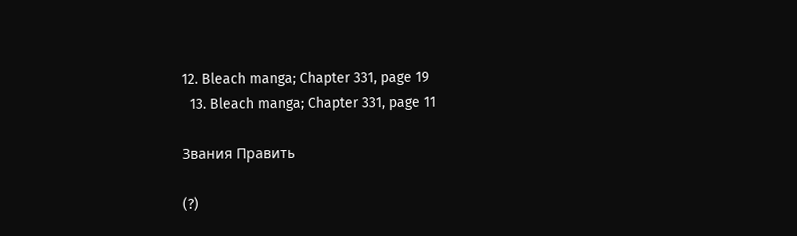12. Bleach manga; Chapter 331, page 19
  13. Bleach manga; Chapter 331, page 11

Звания Править

(?)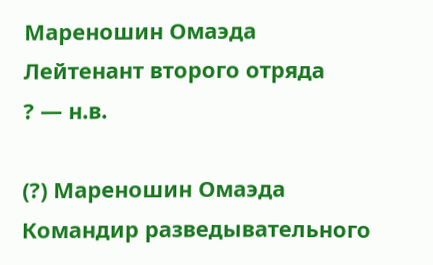Мареношин Омаэда
Лейтенант второго отряда
? — н.в.

(?) Мареношин Омаэда
Командир разведывательного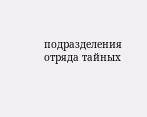подразделения отряда тайных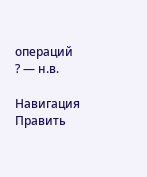операций
? — н.в.

Навигация Править